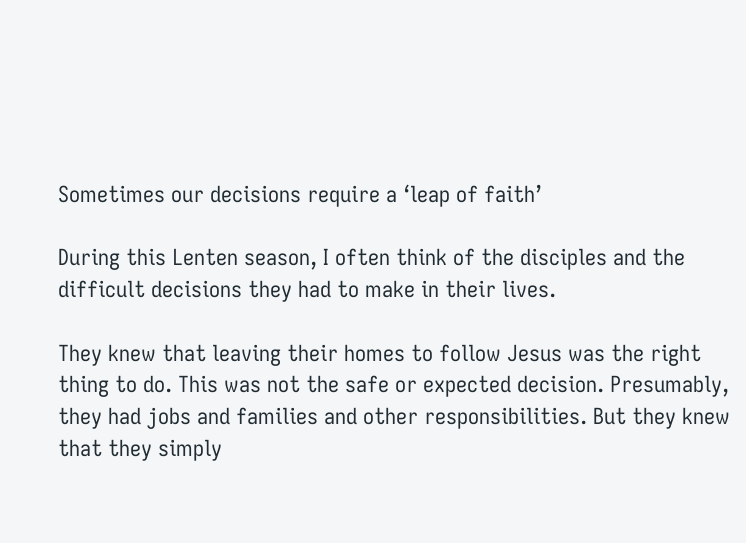Sometimes our decisions require a ‘leap of faith’

During this Lenten season, I often think of the disciples and the difficult decisions they had to make in their lives.

They knew that leaving their homes to follow Jesus was the right thing to do. This was not the safe or expected decision. Presumably, they had jobs and families and other responsibilities. But they knew that they simply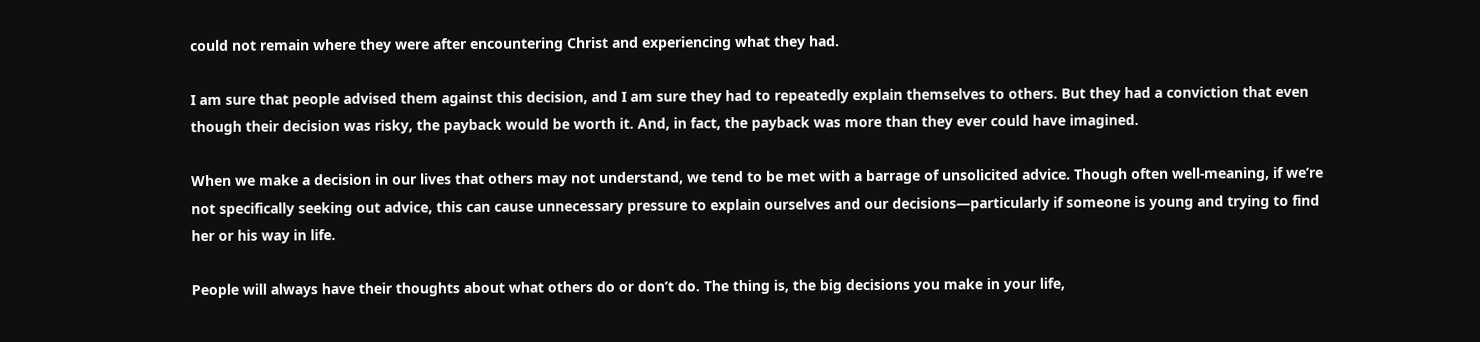could not remain where they were after encountering Christ and experiencing what they had.

I am sure that people advised them against this decision, and I am sure they had to repeatedly explain themselves to others. But they had a conviction that even though their decision was risky, the payback would be worth it. And, in fact, the payback was more than they ever could have imagined.

When we make a decision in our lives that others may not understand, we tend to be met with a barrage of unsolicited advice. Though often well-meaning, if we’re not specifically seeking out advice, this can cause unnecessary pressure to explain ourselves and our decisions—particularly if someone is young and trying to find her or his way in life.

People will always have their thoughts about what others do or don’t do. The thing is, the big decisions you make in your life,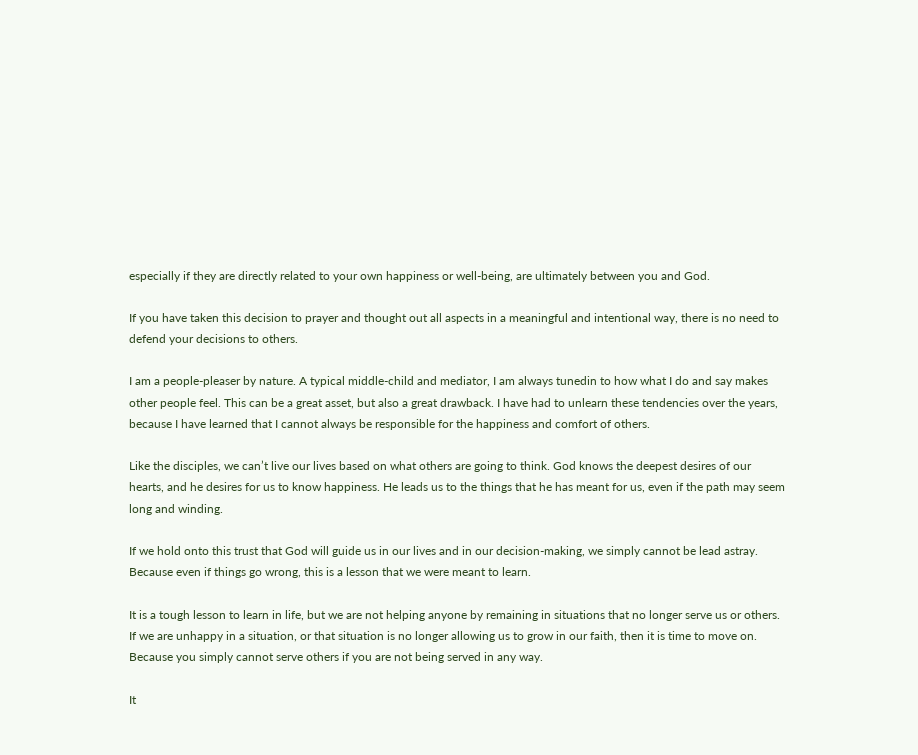especially if they are directly related to your own happiness or well-being, are ultimately between you and God.

If you have taken this decision to prayer and thought out all aspects in a meaningful and intentional way, there is no need to defend your decisions to others.

I am a people-pleaser by nature. A typical middle-child and mediator, I am always tunedin to how what I do and say makes other people feel. This can be a great asset, but also a great drawback. I have had to unlearn these tendencies over the years, because I have learned that I cannot always be responsible for the happiness and comfort of others.

Like the disciples, we can’t live our lives based on what others are going to think. God knows the deepest desires of our hearts, and he desires for us to know happiness. He leads us to the things that he has meant for us, even if the path may seem long and winding.

If we hold onto this trust that God will guide us in our lives and in our decision-making, we simply cannot be lead astray. Because even if things go wrong, this is a lesson that we were meant to learn.

It is a tough lesson to learn in life, but we are not helping anyone by remaining in situations that no longer serve us or others. If we are unhappy in a situation, or that situation is no longer allowing us to grow in our faith, then it is time to move on. Because you simply cannot serve others if you are not being served in any way.

It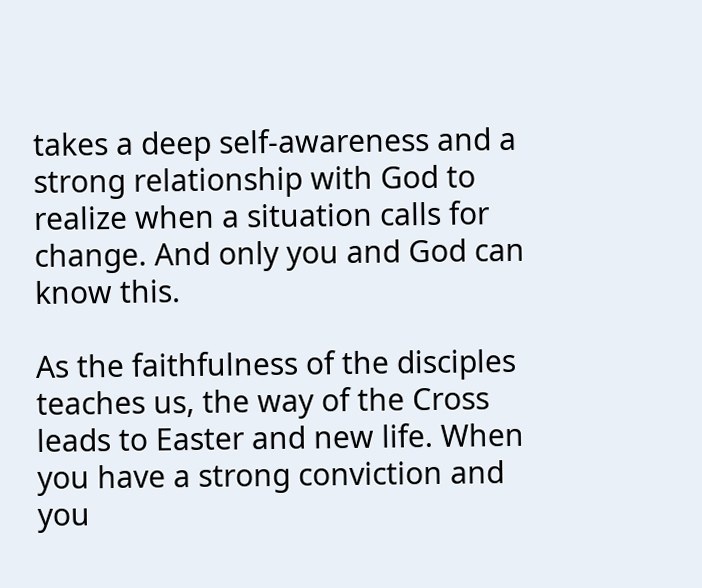takes a deep self-awareness and a strong relationship with God to realize when a situation calls for change. And only you and God can know this.

As the faithfulness of the disciples teaches us, the way of the Cross leads to Easter and new life. When you have a strong conviction and you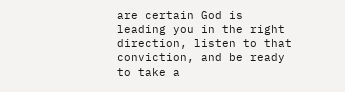are certain God is leading you in the right direction, listen to that conviction, and be ready to take a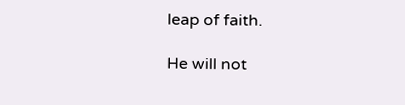leap of faith.

He will not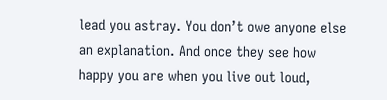lead you astray. You don’t owe anyone else an explanation. And once they see how happy you are when you live out loud,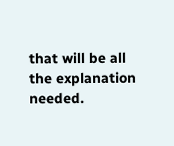that will be all the explanation needed.